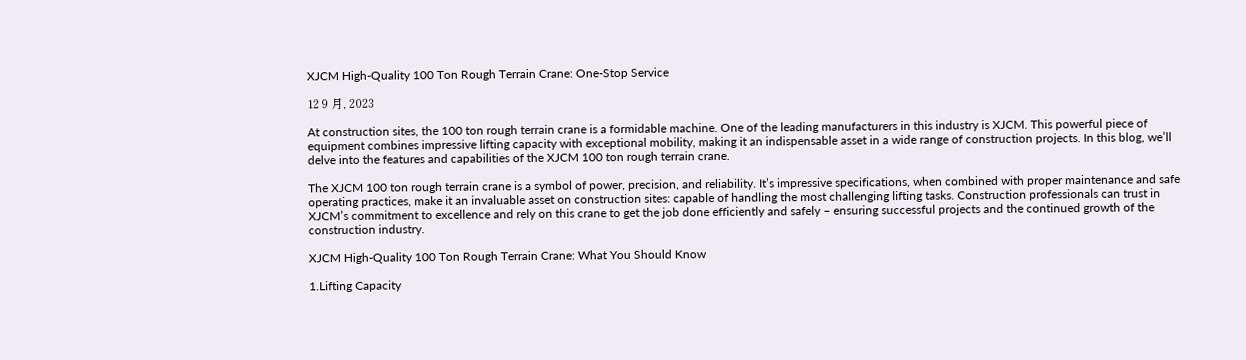XJCM High-Quality 100 Ton Rough Terrain Crane: One-Stop Service

12 9 月, 2023

At construction sites, the 100 ton rough terrain crane is a formidable machine. One of the leading manufacturers in this industry is XJCM. This powerful piece of equipment combines impressive lifting capacity with exceptional mobility, making it an indispensable asset in a wide range of construction projects. In this blog, we’ll delve into the features and capabilities of the XJCM 100 ton rough terrain crane.

The XJCM 100 ton rough terrain crane is a symbol of power, precision, and reliability. It’s impressive specifications, when combined with proper maintenance and safe operating practices, make it an invaluable asset on construction sites: capable of handling the most challenging lifting tasks. Construction professionals can trust in XJCM’s commitment to excellence and rely on this crane to get the job done efficiently and safely – ensuring successful projects and the continued growth of the construction industry.

XJCM High-Quality 100 Ton Rough Terrain Crane: What You Should Know

1.Lifting Capacity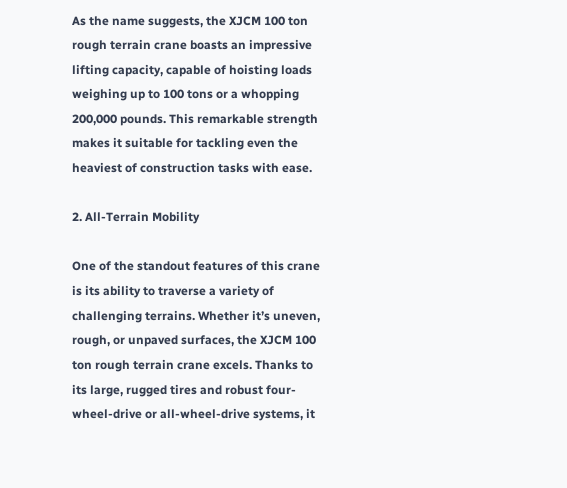As the name suggests, the XJCM 100 ton rough terrain crane boasts an impressive lifting capacity, capable of hoisting loads weighing up to 100 tons or a whopping 200,000 pounds. This remarkable strength makes it suitable for tackling even the heaviest of construction tasks with ease.

2. All-Terrain Mobility

One of the standout features of this crane is its ability to traverse a variety of challenging terrains. Whether it’s uneven, rough, or unpaved surfaces, the XJCM 100 ton rough terrain crane excels. Thanks to its large, rugged tires and robust four-wheel-drive or all-wheel-drive systems, it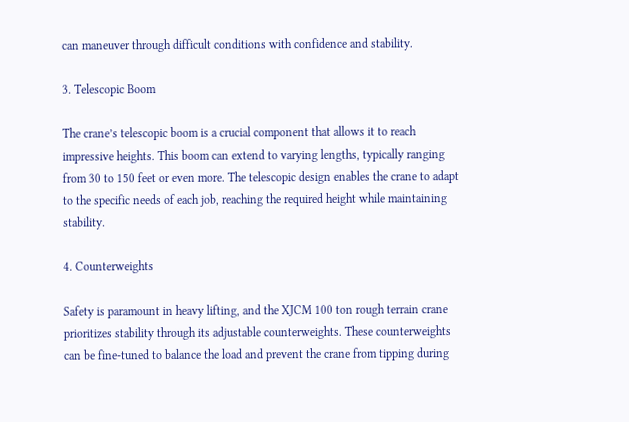can maneuver through difficult conditions with confidence and stability.

3. Telescopic Boom

The crane’s telescopic boom is a crucial component that allows it to reach impressive heights. This boom can extend to varying lengths, typically ranging from 30 to 150 feet or even more. The telescopic design enables the crane to adapt to the specific needs of each job, reaching the required height while maintaining stability.

4. Counterweights

Safety is paramount in heavy lifting, and the XJCM 100 ton rough terrain crane prioritizes stability through its adjustable counterweights. These counterweights can be fine-tuned to balance the load and prevent the crane from tipping during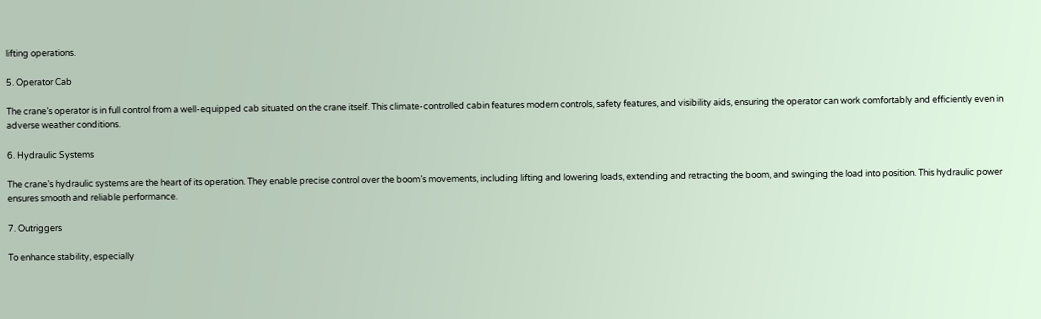lifting operations.

5. Operator Cab

The crane’s operator is in full control from a well-equipped cab situated on the crane itself. This climate-controlled cabin features modern controls, safety features, and visibility aids, ensuring the operator can work comfortably and efficiently even in adverse weather conditions.

6. Hydraulic Systems

The crane’s hydraulic systems are the heart of its operation. They enable precise control over the boom’s movements, including lifting and lowering loads, extending and retracting the boom, and swinging the load into position. This hydraulic power ensures smooth and reliable performance.

7. Outriggers

To enhance stability, especially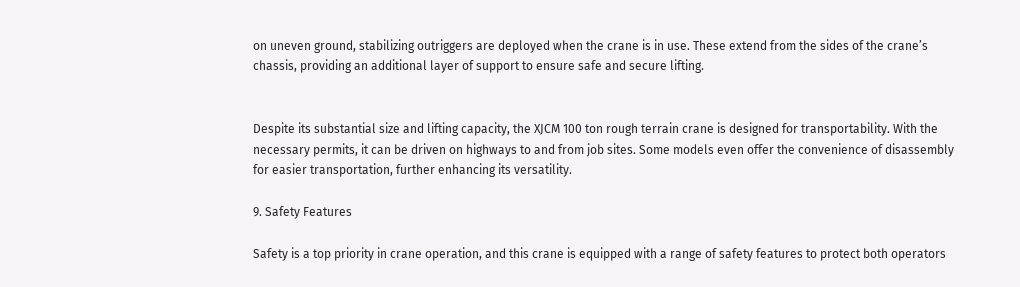on uneven ground, stabilizing outriggers are deployed when the crane is in use. These extend from the sides of the crane’s chassis, providing an additional layer of support to ensure safe and secure lifting.


Despite its substantial size and lifting capacity, the XJCM 100 ton rough terrain crane is designed for transportability. With the necessary permits, it can be driven on highways to and from job sites. Some models even offer the convenience of disassembly for easier transportation, further enhancing its versatility.

9. Safety Features

Safety is a top priority in crane operation, and this crane is equipped with a range of safety features to protect both operators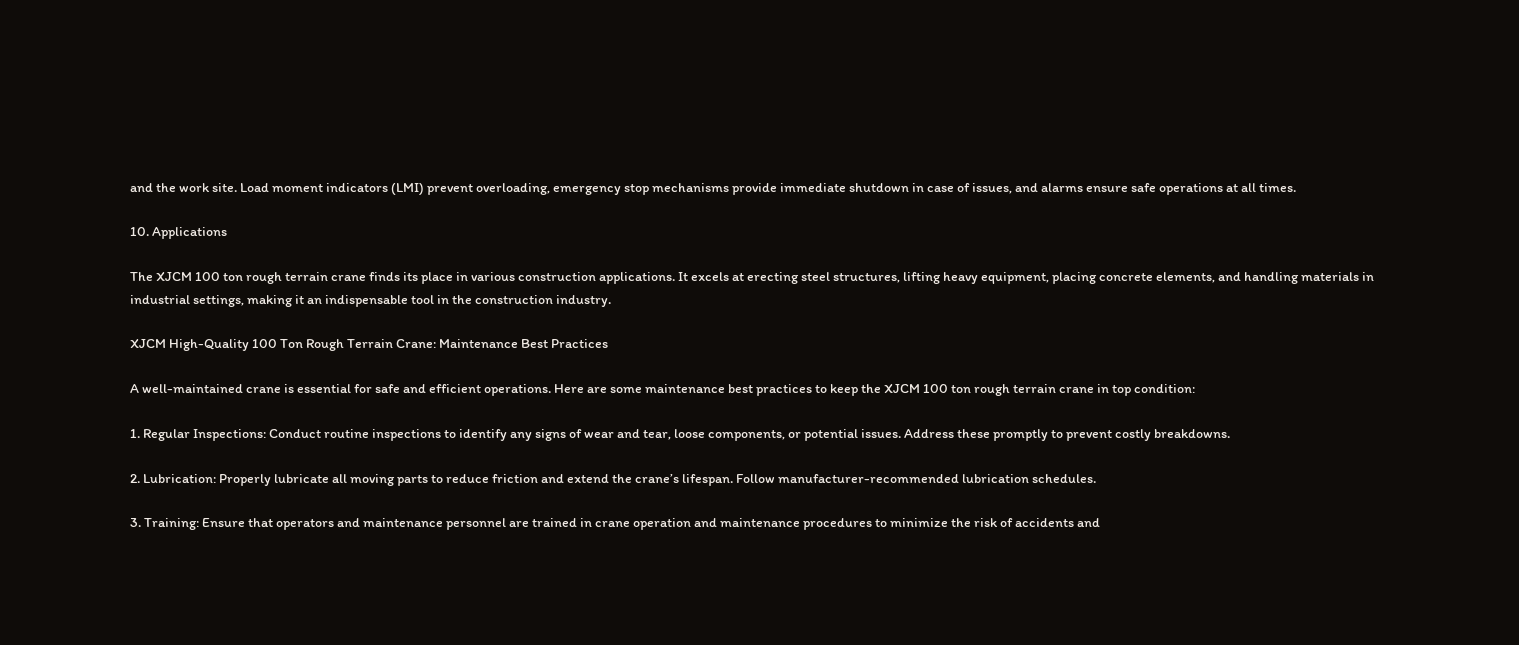and the work site. Load moment indicators (LMI) prevent overloading, emergency stop mechanisms provide immediate shutdown in case of issues, and alarms ensure safe operations at all times.

10. Applications

The XJCM 100 ton rough terrain crane finds its place in various construction applications. It excels at erecting steel structures, lifting heavy equipment, placing concrete elements, and handling materials in industrial settings, making it an indispensable tool in the construction industry.

XJCM High-Quality 100 Ton Rough Terrain Crane: Maintenance Best Practices

A well-maintained crane is essential for safe and efficient operations. Here are some maintenance best practices to keep the XJCM 100 ton rough terrain crane in top condition:

1. Regular Inspections: Conduct routine inspections to identify any signs of wear and tear, loose components, or potential issues. Address these promptly to prevent costly breakdowns.

2. Lubrication: Properly lubricate all moving parts to reduce friction and extend the crane’s lifespan. Follow manufacturer-recommended lubrication schedules.

3. Training: Ensure that operators and maintenance personnel are trained in crane operation and maintenance procedures to minimize the risk of accidents and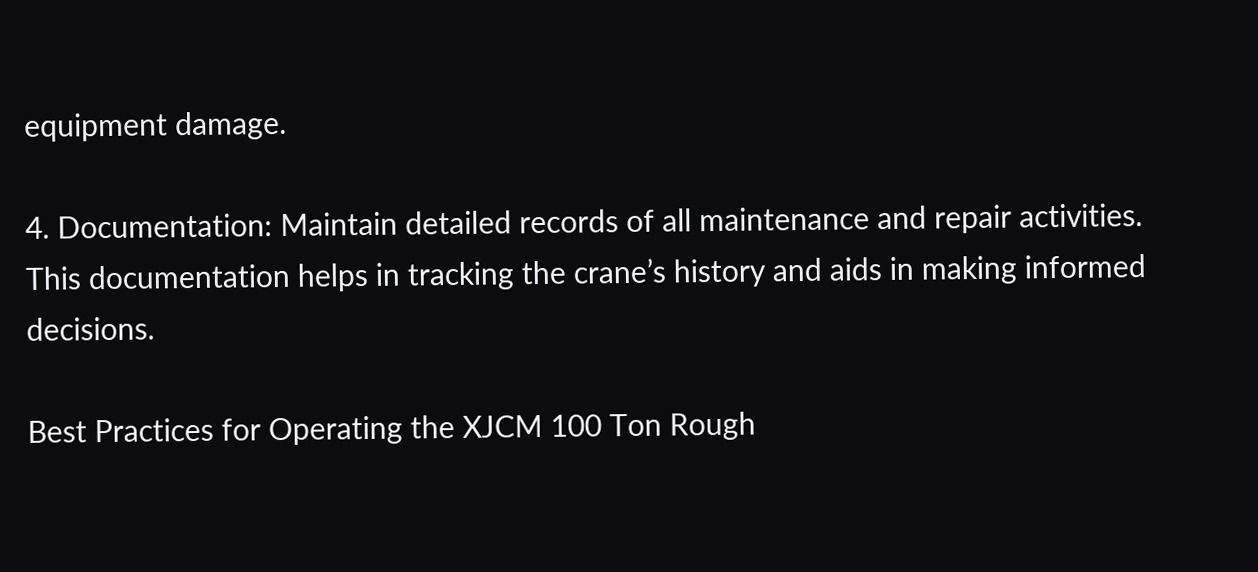equipment damage.

4. Documentation: Maintain detailed records of all maintenance and repair activities. This documentation helps in tracking the crane’s history and aids in making informed decisions.

Best Practices for Operating the XJCM 100 Ton Rough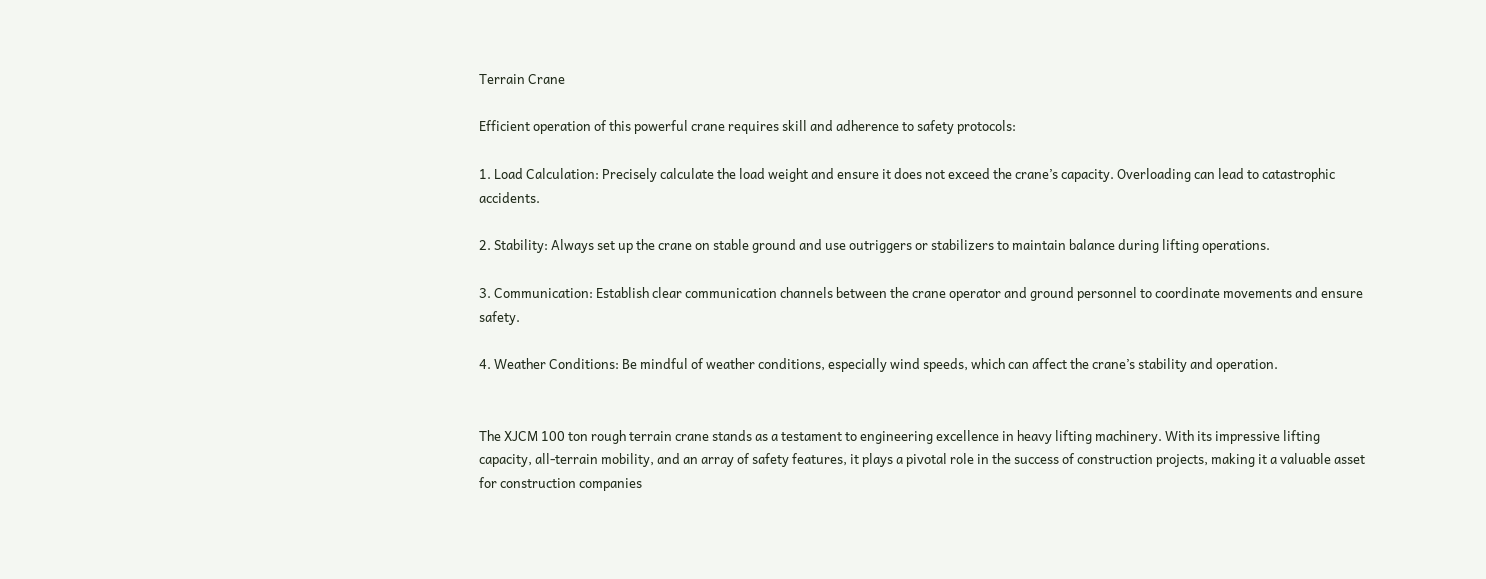Terrain Crane

Efficient operation of this powerful crane requires skill and adherence to safety protocols:

1. Load Calculation: Precisely calculate the load weight and ensure it does not exceed the crane’s capacity. Overloading can lead to catastrophic accidents.

2. Stability: Always set up the crane on stable ground and use outriggers or stabilizers to maintain balance during lifting operations.

3. Communication: Establish clear communication channels between the crane operator and ground personnel to coordinate movements and ensure safety.

4. Weather Conditions: Be mindful of weather conditions, especially wind speeds, which can affect the crane’s stability and operation.


The XJCM 100 ton rough terrain crane stands as a testament to engineering excellence in heavy lifting machinery. With its impressive lifting capacity, all-terrain mobility, and an array of safety features, it plays a pivotal role in the success of construction projects, making it a valuable asset for construction companies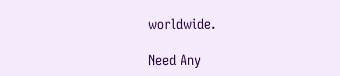worldwide.

Need Any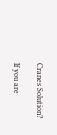Cranes Solution?

If you are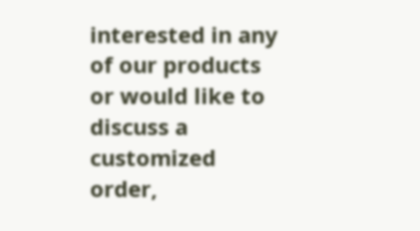interested in any of our products or would like to discuss a customized order,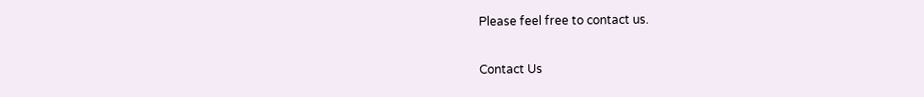Please feel free to contact us.

Contact Us